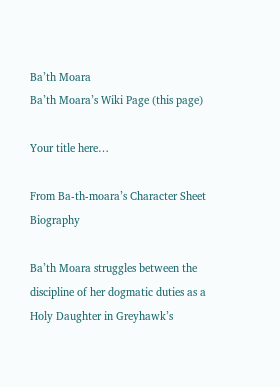Ba’th Moara
Ba’th Moara’s Wiki Page (this page)

Your title here…

From Ba-th-moara’s Character Sheet Biography

Ba’th Moara struggles between the discipline of her dogmatic duties as a Holy Daughter in Greyhawk’s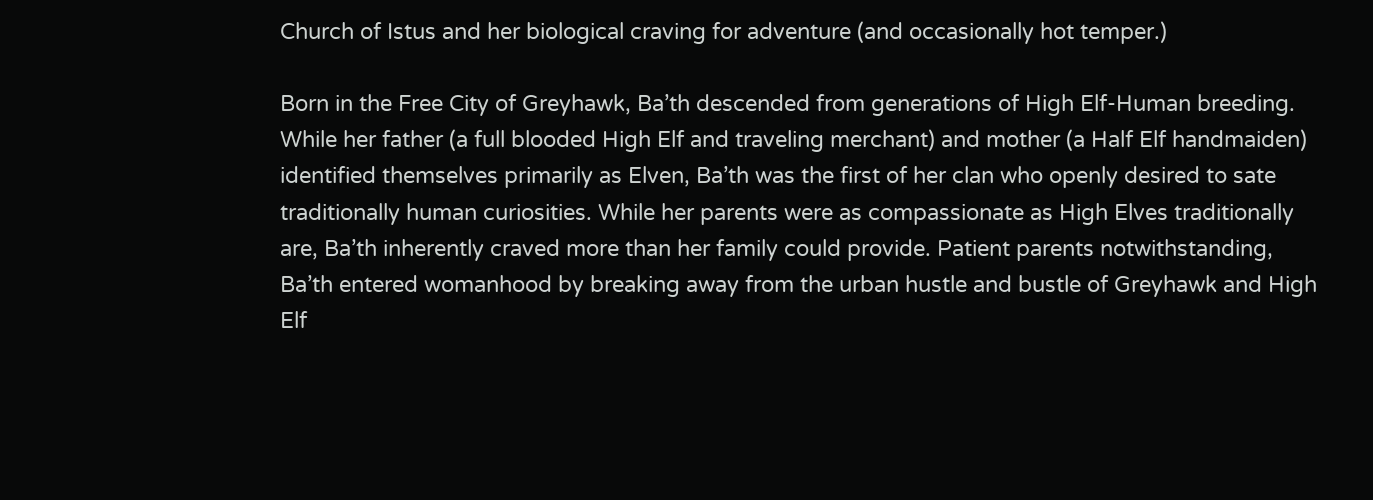Church of Istus and her biological craving for adventure (and occasionally hot temper.)

Born in the Free City of Greyhawk, Ba’th descended from generations of High Elf-Human breeding. While her father (a full blooded High Elf and traveling merchant) and mother (a Half Elf handmaiden) identified themselves primarily as Elven, Ba’th was the first of her clan who openly desired to sate traditionally human curiosities. While her parents were as compassionate as High Elves traditionally are, Ba’th inherently craved more than her family could provide. Patient parents notwithstanding, Ba’th entered womanhood by breaking away from the urban hustle and bustle of Greyhawk and High Elf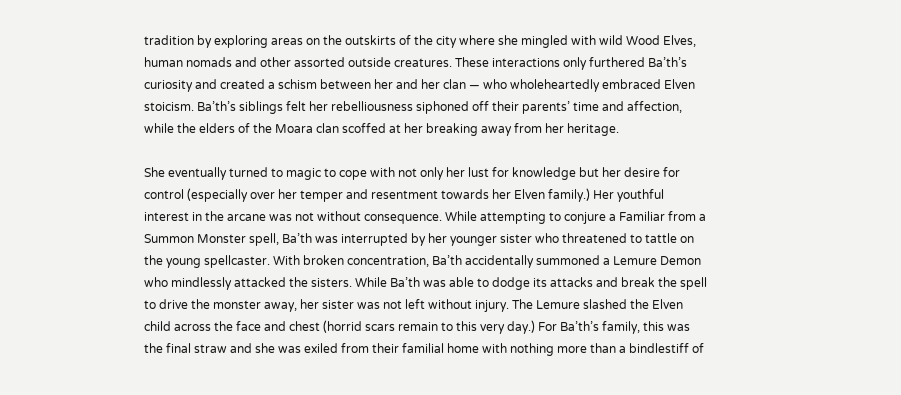tradition by exploring areas on the outskirts of the city where she mingled with wild Wood Elves, human nomads and other assorted outside creatures. These interactions only furthered Ba’th’s curiosity and created a schism between her and her clan — who wholeheartedly embraced Elven stoicism. Ba’th’s siblings felt her rebelliousness siphoned off their parents’ time and affection, while the elders of the Moara clan scoffed at her breaking away from her heritage.

She eventually turned to magic to cope with not only her lust for knowledge but her desire for control (especially over her temper and resentment towards her Elven family.) Her youthful interest in the arcane was not without consequence. While attempting to conjure a Familiar from a Summon Monster spell, Ba’th was interrupted by her younger sister who threatened to tattle on the young spellcaster. With broken concentration, Ba’th accidentally summoned a Lemure Demon who mindlessly attacked the sisters. While Ba’th was able to dodge its attacks and break the spell to drive the monster away, her sister was not left without injury. The Lemure slashed the Elven child across the face and chest (horrid scars remain to this very day.) For Ba’th’s family, this was the final straw and she was exiled from their familial home with nothing more than a bindlestiff of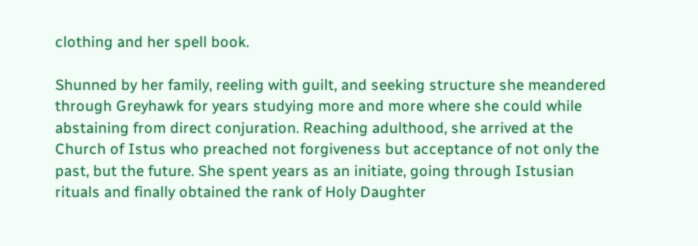clothing and her spell book.

Shunned by her family, reeling with guilt, and seeking structure she meandered through Greyhawk for years studying more and more where she could while abstaining from direct conjuration. Reaching adulthood, she arrived at the Church of Istus who preached not forgiveness but acceptance of not only the past, but the future. She spent years as an initiate, going through Istusian rituals and finally obtained the rank of Holy Daughter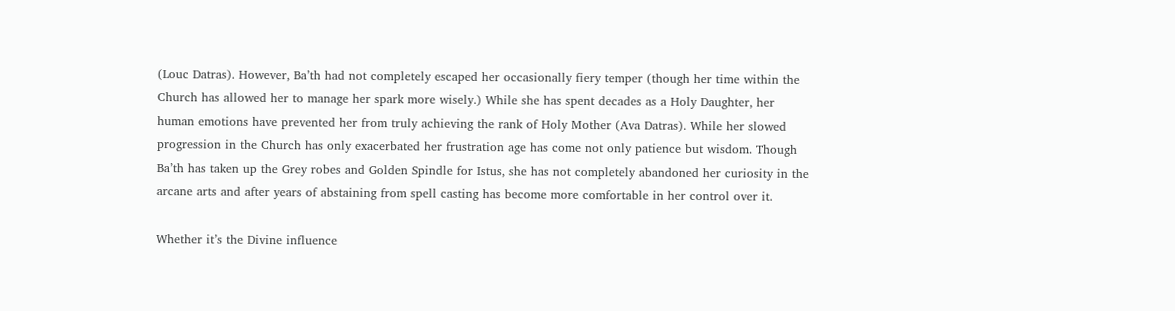(Louc Datras). However, Ba’th had not completely escaped her occasionally fiery temper (though her time within the Church has allowed her to manage her spark more wisely.) While she has spent decades as a Holy Daughter, her human emotions have prevented her from truly achieving the rank of Holy Mother (Ava Datras). While her slowed progression in the Church has only exacerbated her frustration age has come not only patience but wisdom. Though Ba’th has taken up the Grey robes and Golden Spindle for Istus, she has not completely abandoned her curiosity in the arcane arts and after years of abstaining from spell casting has become more comfortable in her control over it.

Whether it’s the Divine influence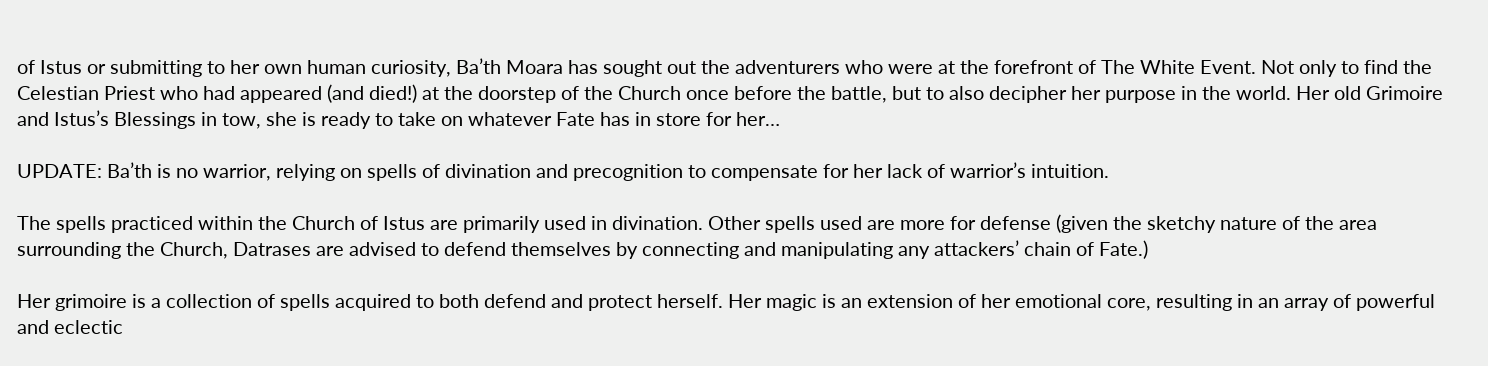of Istus or submitting to her own human curiosity, Ba’th Moara has sought out the adventurers who were at the forefront of The White Event. Not only to find the Celestian Priest who had appeared (and died!) at the doorstep of the Church once before the battle, but to also decipher her purpose in the world. Her old Grimoire and Istus’s Blessings in tow, she is ready to take on whatever Fate has in store for her…

UPDATE: Ba’th is no warrior, relying on spells of divination and precognition to compensate for her lack of warrior’s intuition.

The spells practiced within the Church of Istus are primarily used in divination. Other spells used are more for defense (given the sketchy nature of the area surrounding the Church, Datrases are advised to defend themselves by connecting and manipulating any attackers’ chain of Fate.)

Her grimoire is a collection of spells acquired to both defend and protect herself. Her magic is an extension of her emotional core, resulting in an array of powerful and eclectic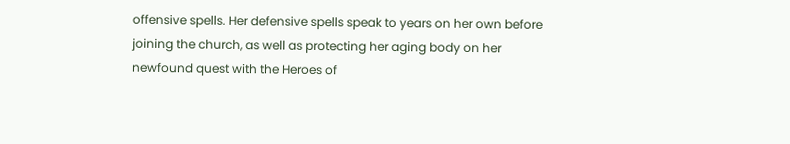offensive spells. Her defensive spells speak to years on her own before joining the church, as well as protecting her aging body on her newfound quest with the Heroes of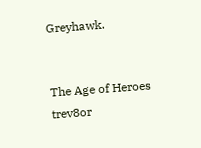Greyhawk.


The Age of Heroes trev8or